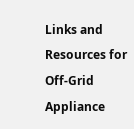Links and Resources for Off-Grid Appliance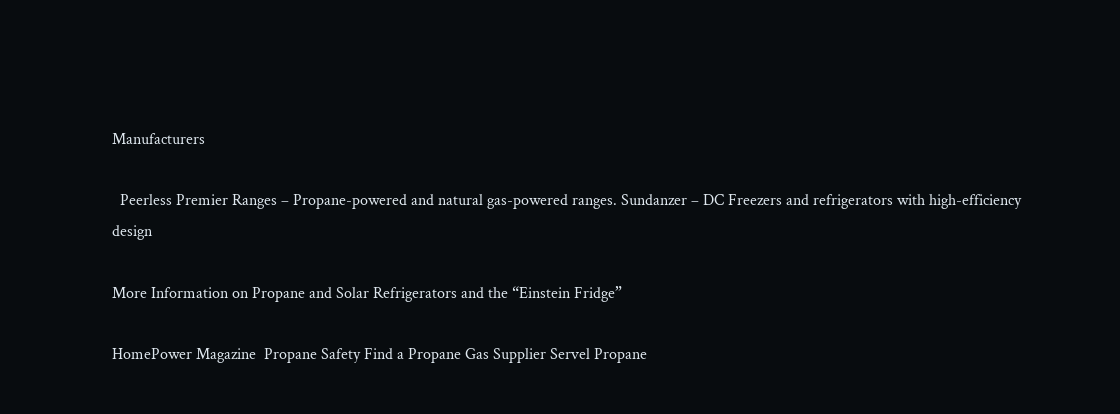Manufacturers

  Peerless Premier Ranges – Propane-powered and natural gas-powered ranges. Sundanzer – DC Freezers and refrigerators with high-efficiency design

More Information on Propane and Solar Refrigerators and the “Einstein Fridge”

HomePower Magazine  Propane Safety Find a Propane Gas Supplier Servel Propane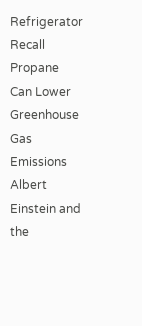Refrigerator Recall Propane Can Lower Greenhouse Gas Emissions  Albert Einstein and the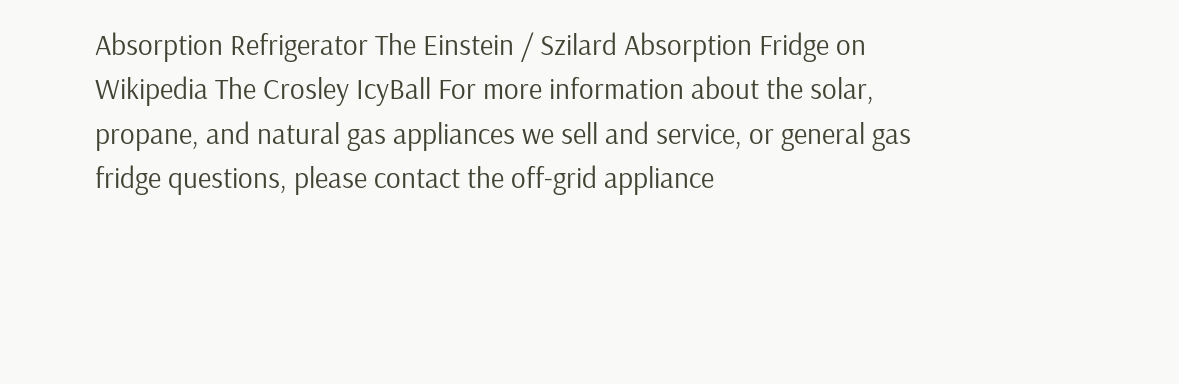Absorption Refrigerator The Einstein / Szilard Absorption Fridge on Wikipedia The Crosley IcyBall For more information about the solar, propane, and natural gas appliances we sell and service, or general gas fridge questions, please contact the off-grid appliance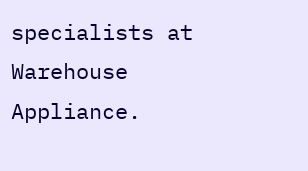specialists at Warehouse Appliance.